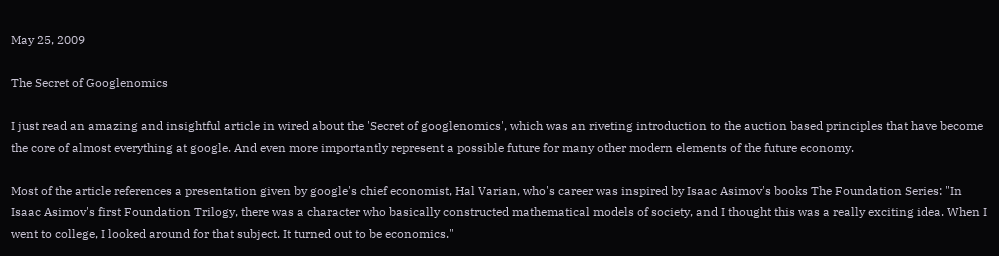May 25, 2009

The Secret of Googlenomics

I just read an amazing and insightful article in wired about the 'Secret of googlenomics', which was an riveting introduction to the auction based principles that have become the core of almost everything at google. And even more importantly represent a possible future for many other modern elements of the future economy.

Most of the article references a presentation given by google's chief economist, Hal Varian, who's career was inspired by Isaac Asimov's books The Foundation Series: "In Isaac Asimov's first Foundation Trilogy, there was a character who basically constructed mathematical models of society, and I thought this was a really exciting idea. When I went to college, I looked around for that subject. It turned out to be economics."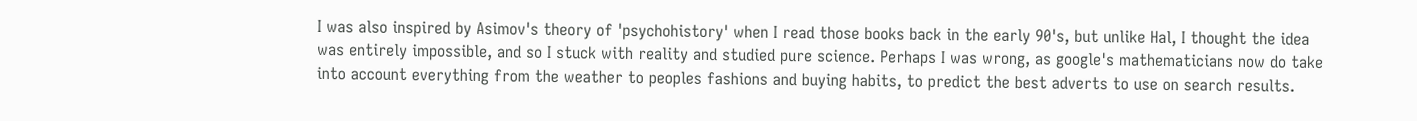I was also inspired by Asimov's theory of 'psychohistory' when I read those books back in the early 90's, but unlike Hal, I thought the idea was entirely impossible, and so I stuck with reality and studied pure science. Perhaps I was wrong, as google's mathematicians now do take into account everything from the weather to peoples fashions and buying habits, to predict the best adverts to use on search results.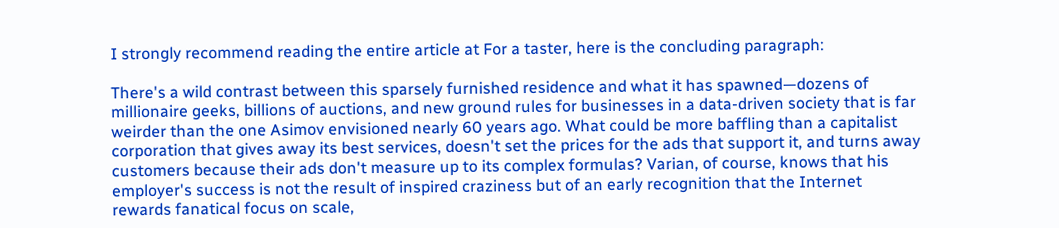I strongly recommend reading the entire article at For a taster, here is the concluding paragraph:

There's a wild contrast between this sparsely furnished residence and what it has spawned—dozens of millionaire geeks, billions of auctions, and new ground rules for businesses in a data-driven society that is far weirder than the one Asimov envisioned nearly 60 years ago. What could be more baffling than a capitalist corporation that gives away its best services, doesn't set the prices for the ads that support it, and turns away customers because their ads don't measure up to its complex formulas? Varian, of course, knows that his employer's success is not the result of inspired craziness but of an early recognition that the Internet rewards fanatical focus on scale,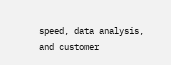speed, data analysis, and customer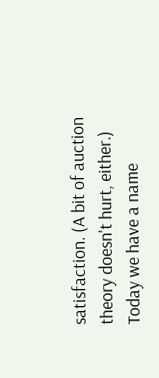satisfaction. (A bit of auction theory doesn't hurt, either.) Today we have a name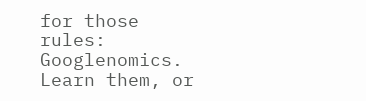for those rules: Googlenomics. Learn them, or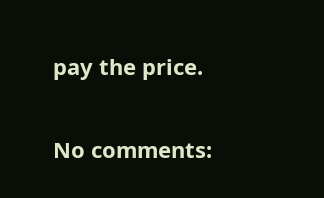pay the price.

No comments: